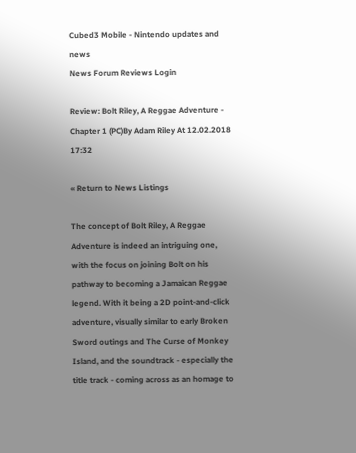Cubed3 Mobile - Nintendo updates and news
News Forum Reviews Login

Review: Bolt Riley, A Reggae Adventure - Chapter 1 (PC)By Adam Riley At 12.02.2018 17:32

« Return to News Listings

The concept of Bolt Riley, A Reggae Adventure is indeed an intriguing one, with the focus on joining Bolt on his pathway to becoming a Jamaican Reggae legend. With it being a 2D point-and-click adventure, visually similar to early Broken Sword outings and The Curse of Monkey Island, and the soundtrack - especially the title track - coming across as an homage to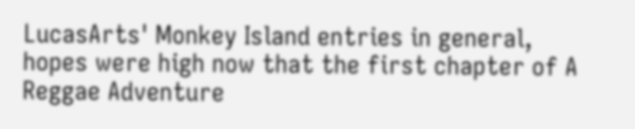LucasArts' Monkey Island entries in general, hopes were high now that the first chapter of A Reggae Adventure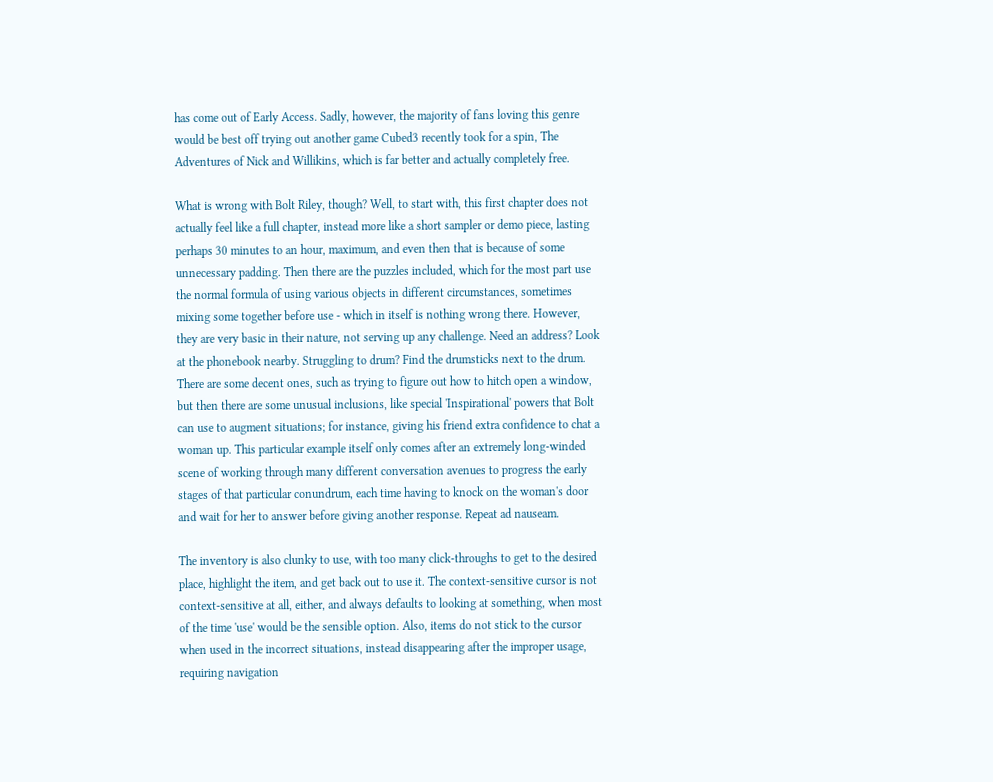has come out of Early Access. Sadly, however, the majority of fans loving this genre would be best off trying out another game Cubed3 recently took for a spin, The Adventures of Nick and Willikins, which is far better and actually completely free.

What is wrong with Bolt Riley, though? Well, to start with, this first chapter does not actually feel like a full chapter, instead more like a short sampler or demo piece, lasting perhaps 30 minutes to an hour, maximum, and even then that is because of some unnecessary padding. Then there are the puzzles included, which for the most part use the normal formula of using various objects in different circumstances, sometimes mixing some together before use - which in itself is nothing wrong there. However, they are very basic in their nature, not serving up any challenge. Need an address? Look at the phonebook nearby. Struggling to drum? Find the drumsticks next to the drum. There are some decent ones, such as trying to figure out how to hitch open a window, but then there are some unusual inclusions, like special 'Inspirational' powers that Bolt can use to augment situations; for instance, giving his friend extra confidence to chat a woman up. This particular example itself only comes after an extremely long-winded scene of working through many different conversation avenues to progress the early stages of that particular conundrum, each time having to knock on the woman's door and wait for her to answer before giving another response. Repeat ad nauseam.

The inventory is also clunky to use, with too many click-throughs to get to the desired place, highlight the item, and get back out to use it. The context-sensitive cursor is not context-sensitive at all, either, and always defaults to looking at something, when most of the time 'use' would be the sensible option. Also, items do not stick to the cursor when used in the incorrect situations, instead disappearing after the improper usage, requiring navigation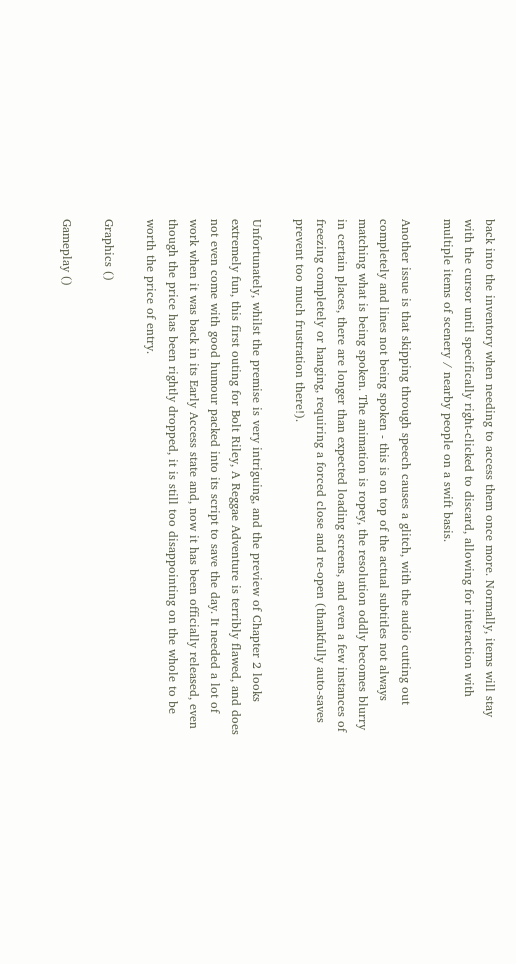back into the inventory when needing to access them once more. Normally, items will stay with the cursor until specifically right-clicked to discard, allowing for interaction with multiple items of scenery / nearby people on a swift basis.

Another issue is that skipping through speech causes a glitch, with the audio cutting out completely and lines not being spoken - this is on top of the actual subtitles not always matching what is being spoken. The animation is ropey, the resolution oddly becomes blurry in certain places, there are longer than expected loading screens, and even a few instances of freezing completely or hanging, requiring a forced close and re-open (thankfully auto-saves prevent too much frustration there!).

Unfortunately, whilst the premise is very intriguing, and the preview of Chapter 2 looks extremely fun, this first outing for Bolt Riley, A Reggae Adventure is terribly flawed, and does not even come with good humour packed into its script to save the day. It needed a lot of work when it was back in its Early Access state and, now it has been officially released, even though the price has been rightly dropped, it is still too disappointing on the whole to be worth the price of entry.

Graphics ()

Gameplay ()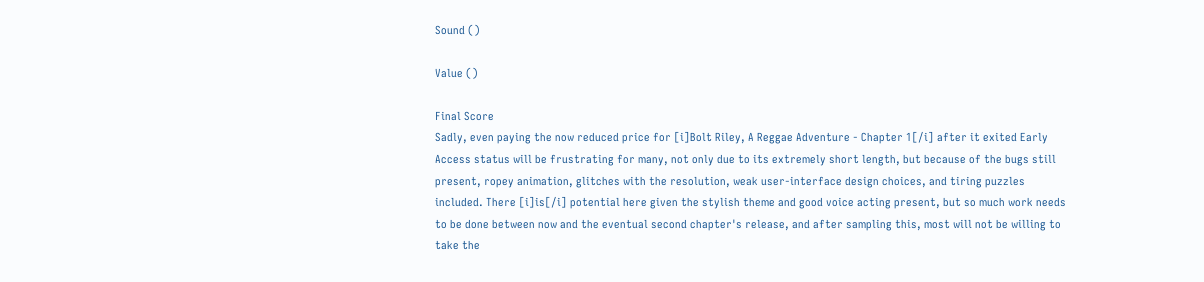Sound ()

Value ()

Final Score
Sadly, even paying the now reduced price for [i]Bolt Riley, A Reggae Adventure - Chapter 1[/i] after it exited Early Access status will be frustrating for many, not only due to its extremely short length, but because of the bugs still present, ropey animation, glitches with the resolution, weak user-interface design choices, and tiring puzzles included. There [i]is[/i] potential here given the stylish theme and good voice acting present, but so much work needs to be done between now and the eventual second chapter's release, and after sampling this, most will not be willing to take the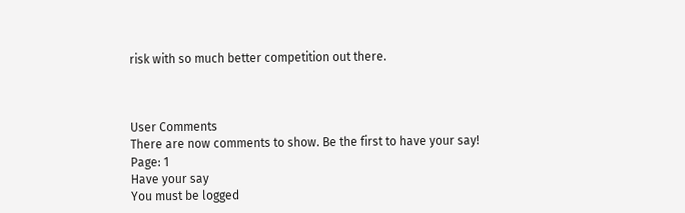risk with so much better competition out there.



User Comments
There are now comments to show. Be the first to have your say!
Page: 1
Have your say
You must be logged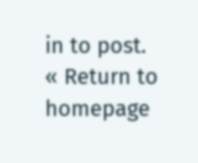in to post.
« Return to homepage